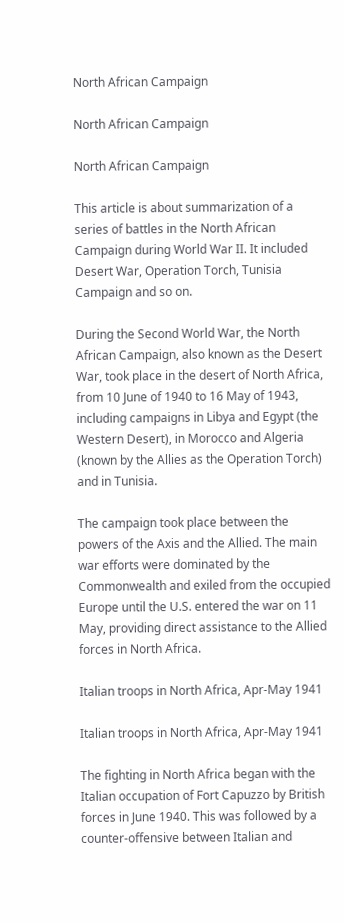North African Campaign

North African Campaign

North African Campaign

This article is about summarization of a series of battles in the North African Campaign during World War II. It included Desert War, Operation Torch, Tunisia Campaign and so on.

During the Second World War, the North African Campaign, also known as the Desert War, took place in the desert of North Africa, from 10 June of 1940 to 16 May of 1943, including campaigns in Libya and Egypt (the Western Desert), in Morocco and Algeria (known by the Allies as the Operation Torch) and in Tunisia.

The campaign took place between the powers of the Axis and the Allied. The main war efforts were dominated by the Commonwealth and exiled from the occupied Europe until the U.S. entered the war on 11 May, providing direct assistance to the Allied forces in North Africa.

Italian troops in North Africa, Apr-May 1941

Italian troops in North Africa, Apr-May 1941

The fighting in North Africa began with the Italian occupation of Fort Capuzzo by British forces in June 1940. This was followed by a counter-offensive between Italian and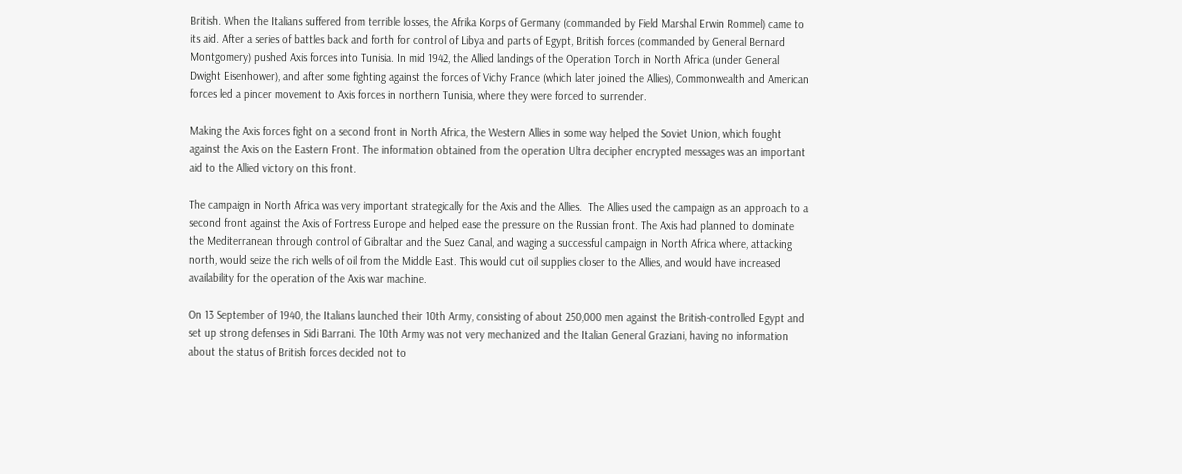British. When the Italians suffered from terrible losses, the Afrika Korps of Germany (commanded by Field Marshal Erwin Rommel) came to its aid. After a series of battles back and forth for control of Libya and parts of Egypt, British forces (commanded by General Bernard Montgomery) pushed Axis forces into Tunisia. In mid 1942, the Allied landings of the Operation Torch in North Africa (under General Dwight Eisenhower), and after some fighting against the forces of Vichy France (which later joined the Allies), Commonwealth and American forces led a pincer movement to Axis forces in northern Tunisia, where they were forced to surrender.

Making the Axis forces fight on a second front in North Africa, the Western Allies in some way helped the Soviet Union, which fought against the Axis on the Eastern Front. The information obtained from the operation Ultra decipher encrypted messages was an important aid to the Allied victory on this front.

The campaign in North Africa was very important strategically for the Axis and the Allies.  The Allies used the campaign as an approach to a second front against the Axis of Fortress Europe and helped ease the pressure on the Russian front. The Axis had planned to dominate the Mediterranean through control of Gibraltar and the Suez Canal, and waging a successful campaign in North Africa where, attacking north, would seize the rich wells of oil from the Middle East. This would cut oil supplies closer to the Allies, and would have increased availability for the operation of the Axis war machine.

On 13 September of 1940, the Italians launched their 10th Army, consisting of about 250,000 men against the British-controlled Egypt and set up strong defenses in Sidi Barrani. The 10th Army was not very mechanized and the Italian General Graziani, having no information about the status of British forces decided not to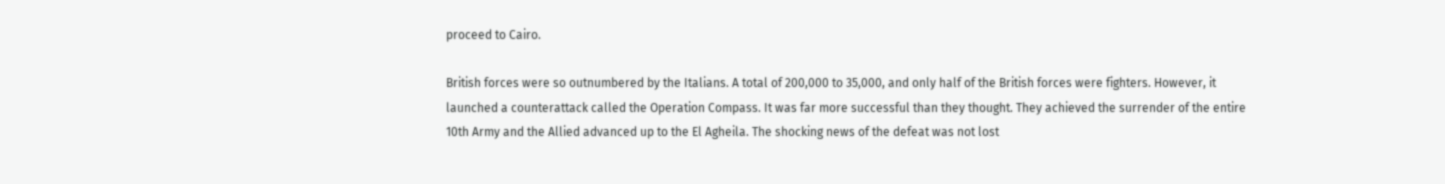proceed to Cairo.

British forces were so outnumbered by the Italians. A total of 200,000 to 35,000, and only half of the British forces were fighters. However, it launched a counterattack called the Operation Compass. It was far more successful than they thought. They achieved the surrender of the entire 10th Army and the Allied advanced up to the El Agheila. The shocking news of the defeat was not lost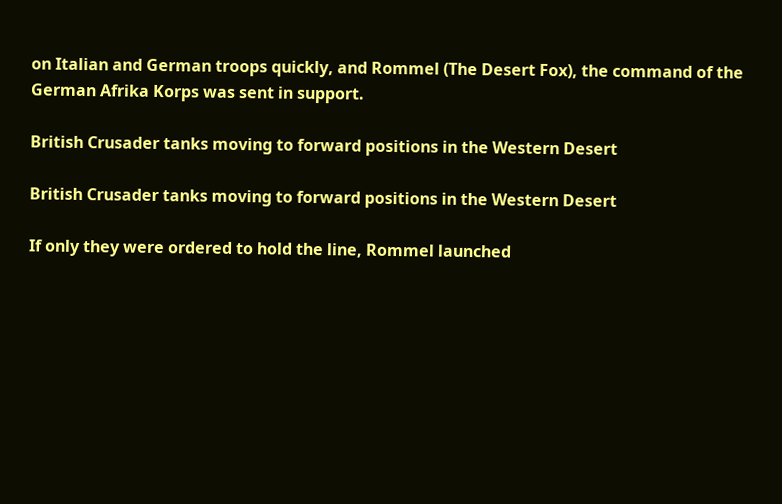on Italian and German troops quickly, and Rommel (The Desert Fox), the command of the German Afrika Korps was sent in support.

British Crusader tanks moving to forward positions in the Western Desert

British Crusader tanks moving to forward positions in the Western Desert

If only they were ordered to hold the line, Rommel launched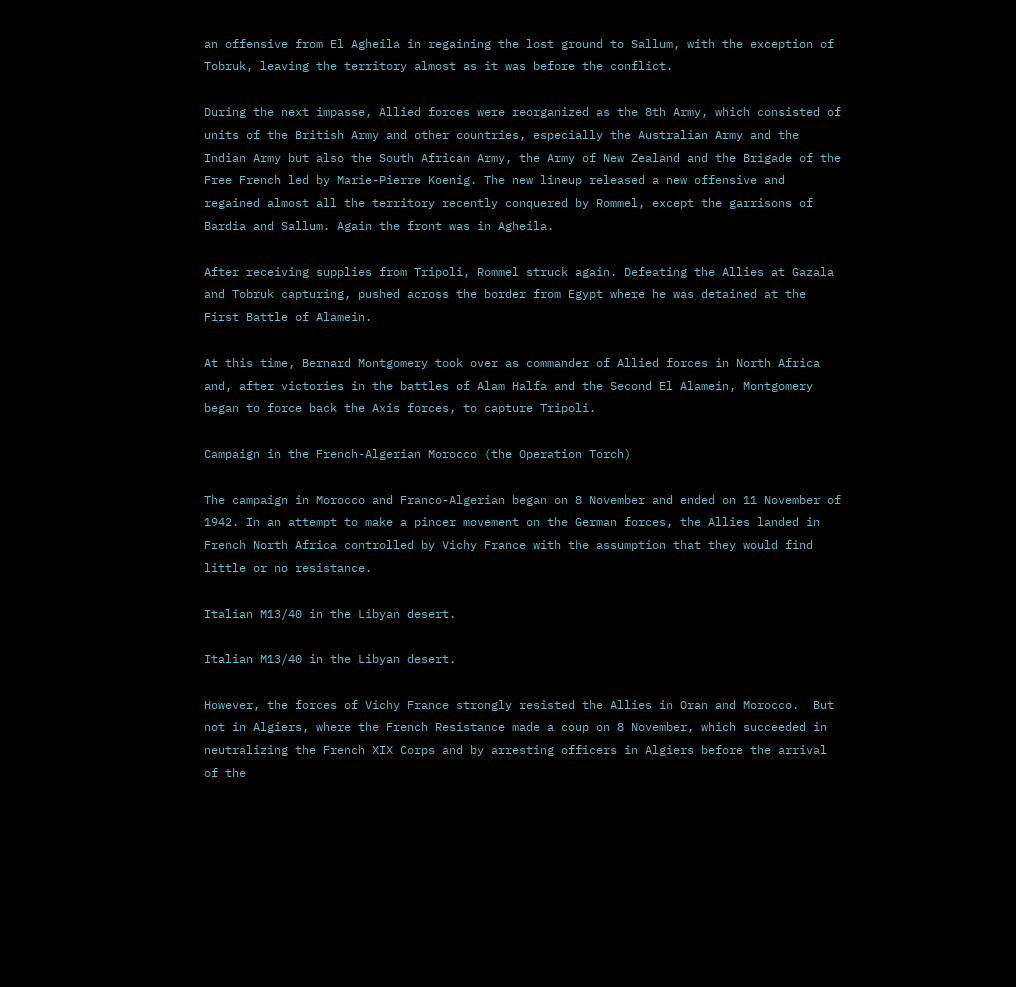an offensive from El Agheila in regaining the lost ground to Sallum, with the exception of Tobruk, leaving the territory almost as it was before the conflict.

During the next impasse, Allied forces were reorganized as the 8th Army, which consisted of units of the British Army and other countries, especially the Australian Army and the Indian Army but also the South African Army, the Army of New Zealand and the Brigade of the Free French led by Marie-Pierre Koenig. The new lineup released a new offensive and regained almost all the territory recently conquered by Rommel, except the garrisons of Bardia and Sallum. Again the front was in Agheila.

After receiving supplies from Tripoli, Rommel struck again. Defeating the Allies at Gazala and Tobruk capturing, pushed across the border from Egypt where he was detained at the First Battle of Alamein.

At this time, Bernard Montgomery took over as commander of Allied forces in North Africa and, after victories in the battles of Alam Halfa and the Second El Alamein, Montgomery began to force back the Axis forces, to capture Tripoli.

Campaign in the French-Algerian Morocco (the Operation Torch)

The campaign in Morocco and Franco-Algerian began on 8 November and ended on 11 November of 1942. In an attempt to make a pincer movement on the German forces, the Allies landed in French North Africa controlled by Vichy France with the assumption that they would find little or no resistance.

Italian M13/40 in the Libyan desert.

Italian M13/40 in the Libyan desert.

However, the forces of Vichy France strongly resisted the Allies in Oran and Morocco.  But not in Algiers, where the French Resistance made a coup on 8 November, which succeeded in neutralizing the French XIX Corps and by arresting officers in Algiers before the arrival of the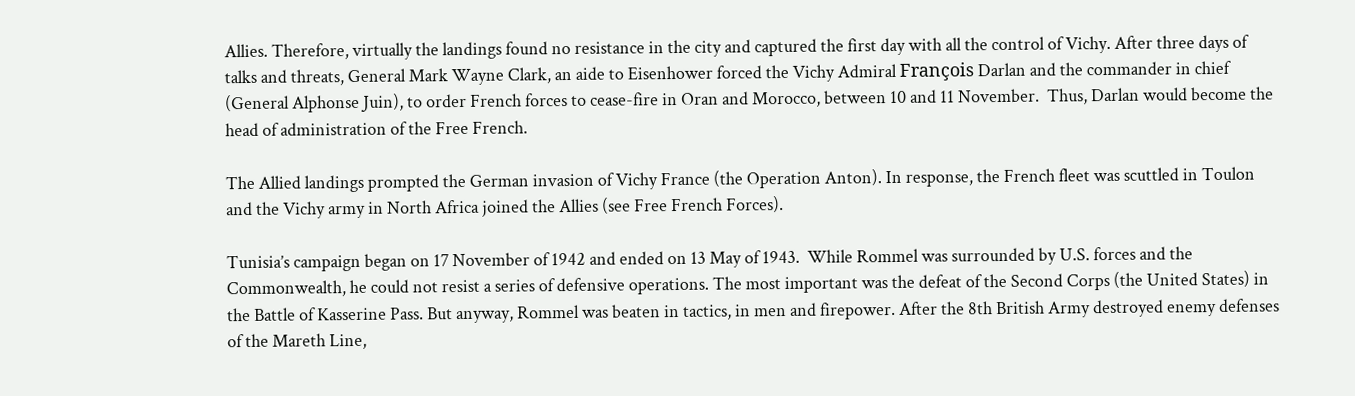Allies. Therefore, virtually the landings found no resistance in the city and captured the first day with all the control of Vichy. After three days of talks and threats, General Mark Wayne Clark, an aide to Eisenhower forced the Vichy Admiral François Darlan and the commander in chief (General Alphonse Juin), to order French forces to cease-fire in Oran and Morocco, between 10 and 11 November.  Thus, Darlan would become the head of administration of the Free French.

The Allied landings prompted the German invasion of Vichy France (the Operation Anton). In response, the French fleet was scuttled in Toulon and the Vichy army in North Africa joined the Allies (see Free French Forces).

Tunisia’s campaign began on 17 November of 1942 and ended on 13 May of 1943.  While Rommel was surrounded by U.S. forces and the Commonwealth, he could not resist a series of defensive operations. The most important was the defeat of the Second Corps (the United States) in the Battle of Kasserine Pass. But anyway, Rommel was beaten in tactics, in men and firepower. After the 8th British Army destroyed enemy defenses of the Mareth Line,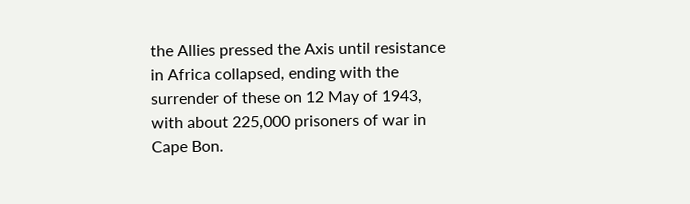the Allies pressed the Axis until resistance in Africa collapsed, ending with the surrender of these on 12 May of 1943, with about 225,000 prisoners of war in Cape Bon.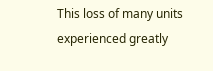This loss of many units experienced greatly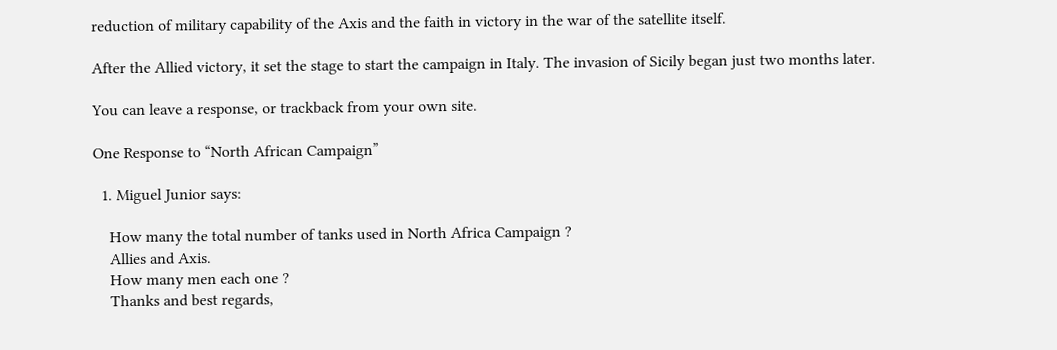reduction of military capability of the Axis and the faith in victory in the war of the satellite itself.

After the Allied victory, it set the stage to start the campaign in Italy. The invasion of Sicily began just two months later.

You can leave a response, or trackback from your own site.

One Response to “North African Campaign”

  1. Miguel Junior says:

    How many the total number of tanks used in North Africa Campaign ?
    Allies and Axis.
    How many men each one ?
    Thanks and best regards,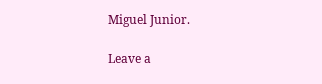Miguel Junior.

Leave a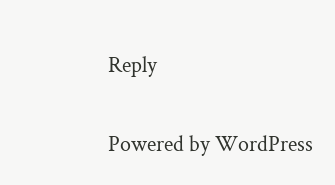Reply

Powered by WordPress